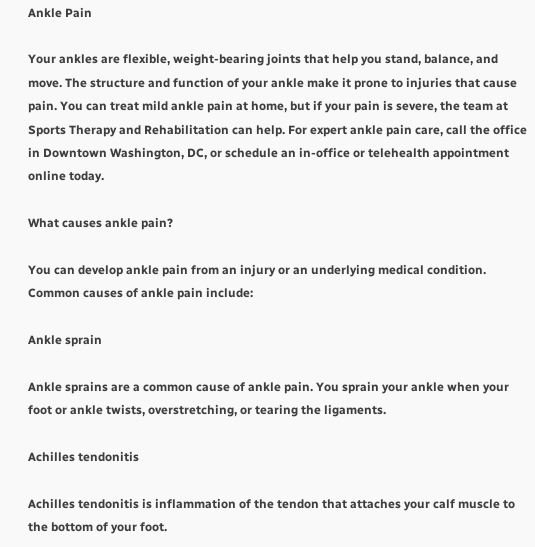Ankle Pain

Your ankles are flexible, weight-bearing joints that help you stand, balance, and move. The structure and function of your ankle make it prone to injuries that cause pain. You can treat mild ankle pain at home, but if your pain is severe, the team at Sports Therapy and Rehabilitation can help. For expert ankle pain care, call the office in Downtown Washington, DC, or schedule an in-office or telehealth appointment online today.

What causes ankle pain?

You can develop ankle pain from an injury or an underlying medical condition. Common causes of ankle pain include:

Ankle sprain

Ankle sprains are a common cause of ankle pain. You sprain your ankle when your foot or ankle twists, overstretching, or tearing the ligaments.

Achilles tendonitis

Achilles tendonitis is inflammation of the tendon that attaches your calf muscle to the bottom of your foot.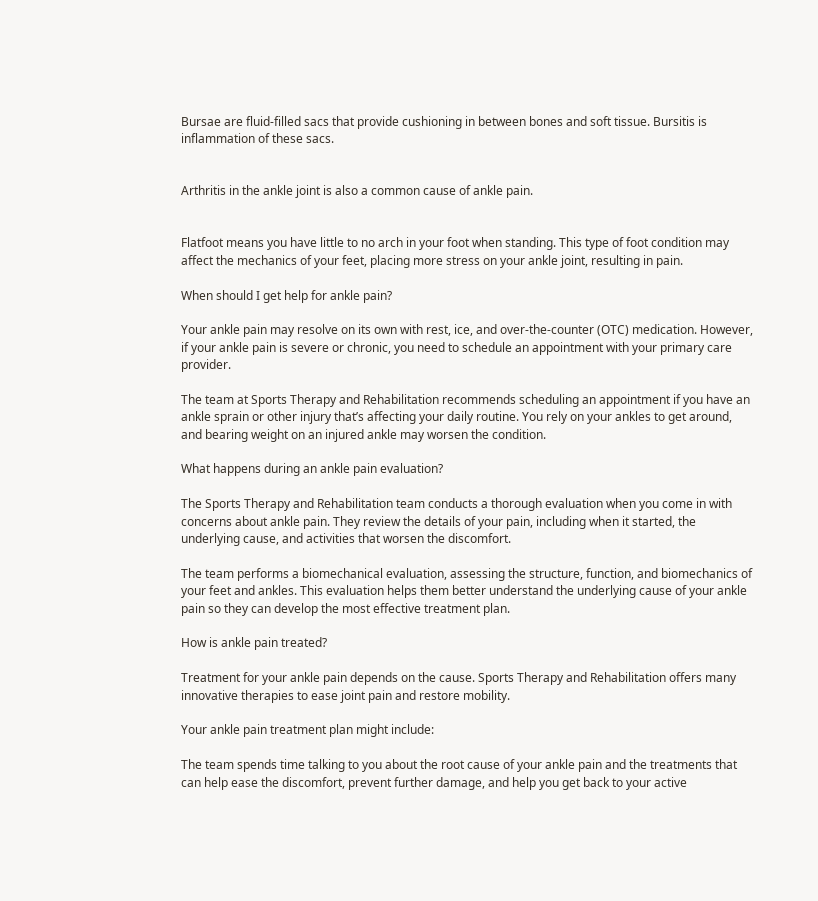Bursae are fluid-filled sacs that provide cushioning in between bones and soft tissue. Bursitis is inflammation of these sacs.


Arthritis in the ankle joint is also a common cause of ankle pain.


Flatfoot means you have little to no arch in your foot when standing. This type of foot condition may affect the mechanics of your feet, placing more stress on your ankle joint, resulting in pain.

When should I get help for ankle pain?

Your ankle pain may resolve on its own with rest, ice, and over-the-counter (OTC) medication. However, if your ankle pain is severe or chronic, you need to schedule an appointment with your primary care provider.

The team at Sports Therapy and Rehabilitation recommends scheduling an appointment if you have an ankle sprain or other injury that’s affecting your daily routine. You rely on your ankles to get around, and bearing weight on an injured ankle may worsen the condition.

What happens during an ankle pain evaluation?

The Sports Therapy and Rehabilitation team conducts a thorough evaluation when you come in with concerns about ankle pain. They review the details of your pain, including when it started, the underlying cause, and activities that worsen the discomfort.

The team performs a biomechanical evaluation, assessing the structure, function, and biomechanics of your feet and ankles. This evaluation helps them better understand the underlying cause of your ankle pain so they can develop the most effective treatment plan.

How is ankle pain treated?

Treatment for your ankle pain depends on the cause. Sports Therapy and Rehabilitation offers many innovative therapies to ease joint pain and restore mobility.

Your ankle pain treatment plan might include:

The team spends time talking to you about the root cause of your ankle pain and the treatments that can help ease the discomfort, prevent further damage, and help you get back to your active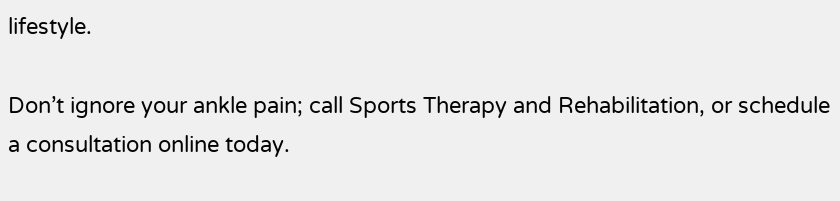lifestyle.

Don’t ignore your ankle pain; call Sports Therapy and Rehabilitation, or schedule a consultation online today.